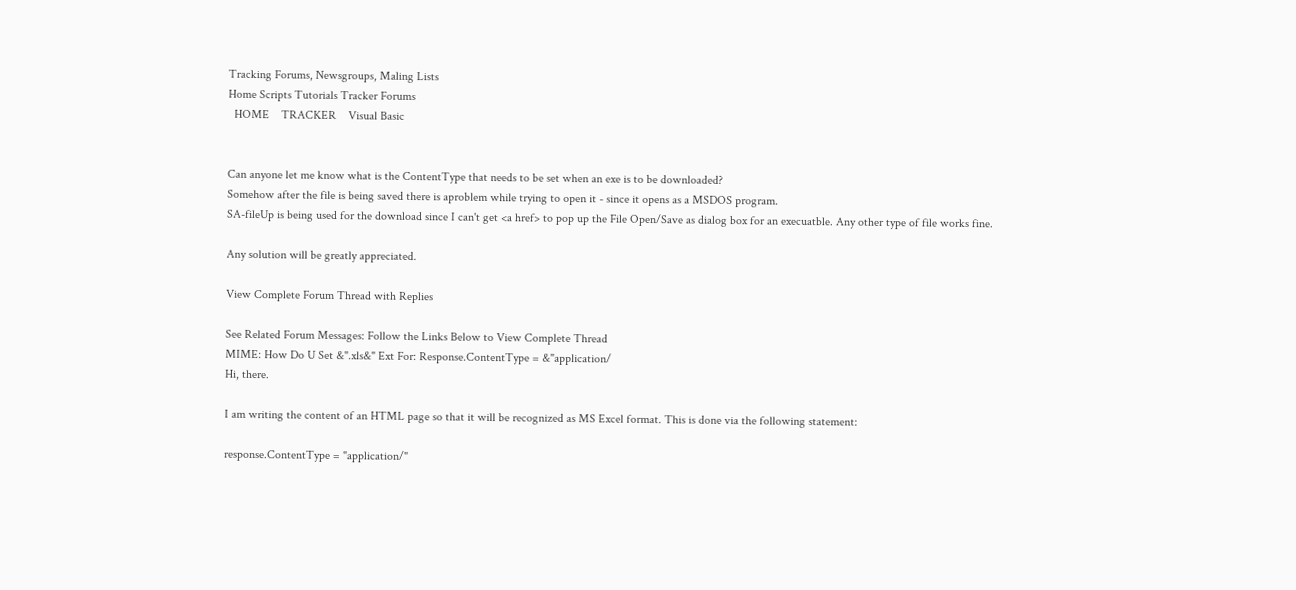Tracking Forums, Newsgroups, Maling Lists
Home Scripts Tutorials Tracker Forums
  HOME    TRACKER    Visual Basic


Can anyone let me know what is the ContentType that needs to be set when an exe is to be downloaded?
Somehow after the file is being saved there is aproblem while trying to open it - since it opens as a MSDOS program.
SA-fileUp is being used for the download since I can't get <a href> to pop up the File Open/Save as dialog box for an execuatble. Any other type of file works fine.

Any solution will be greatly appreciated.

View Complete Forum Thread with Replies

See Related Forum Messages: Follow the Links Below to View Complete Thread
MIME: How Do U Set &".xls&" Ext For: Response.ContentType = &"application/
Hi, there.

I am writing the content of an HTML page so that it will be recognized as MS Excel format. This is done via the following statement:

response.ContentType = "application/"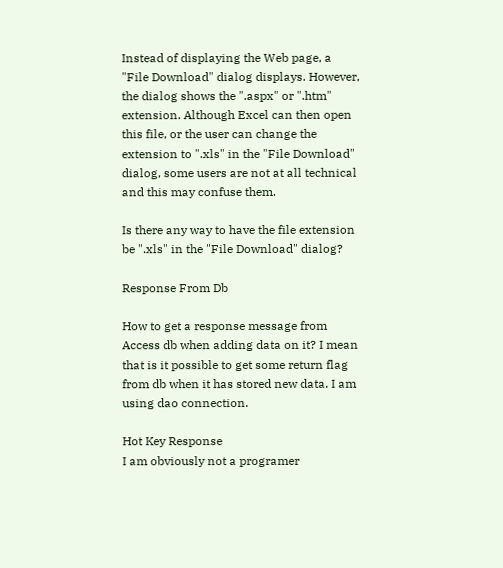Instead of displaying the Web page, a "File Download" dialog displays. However, the dialog shows the ".aspx" or ".htm" extension. Although Excel can then open this file, or the user can change the extension to ".xls" in the "File Download" dialog, some users are not at all technical and this may confuse them.

Is there any way to have the file extension be ".xls" in the "File Download" dialog?

Response From Db

How to get a response message from Access db when adding data on it? I mean that is it possible to get some return flag from db when it has stored new data. I am using dao connection.

Hot Key Response
I am obviously not a programer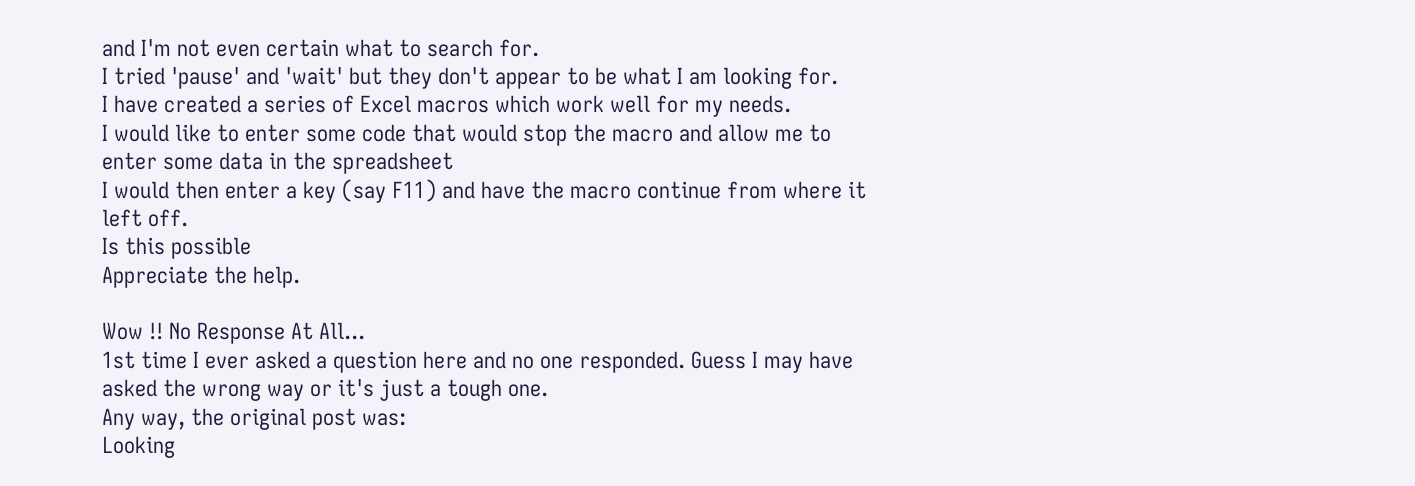and I'm not even certain what to search for.
I tried 'pause' and 'wait' but they don't appear to be what I am looking for.
I have created a series of Excel macros which work well for my needs.
I would like to enter some code that would stop the macro and allow me to enter some data in the spreadsheet
I would then enter a key (say F11) and have the macro continue from where it left off.
Is this possible
Appreciate the help.

Wow !! No Response At All...
1st time I ever asked a question here and no one responded. Guess I may have asked the wrong way or it's just a tough one.
Any way, the original post was:
Looking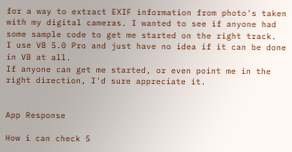for a way to extract EXIF information from photo's taken with my digital cameras. I wanted to see if anyone had some sample code to get me started on the right track.
I use VB 5.0 Pro and just have no idea if it can be done in VB at all.
If anyone can get me started, or even point me in the right direction, I'd sure appreciate it.


App Response

How i can check 5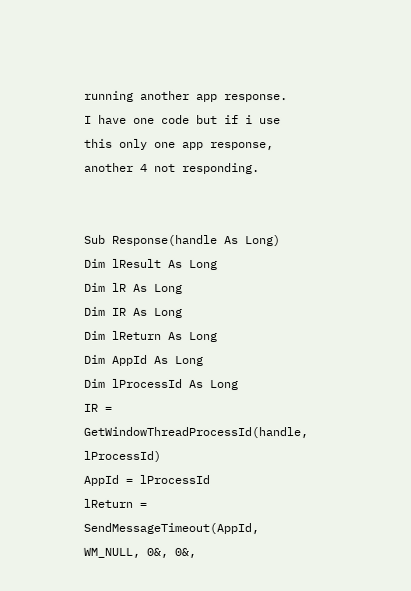running another app response.
I have one code but if i use this only one app response, another 4 not responding.


Sub Response(handle As Long)
Dim lResult As Long
Dim lR As Long
Dim IR As Long
Dim lReturn As Long
Dim AppId As Long
Dim lProcessId As Long
IR = GetWindowThreadProcessId(handle, lProcessId)
AppId = lProcessId
lReturn = SendMessageTimeout(AppId, WM_NULL, 0&, 0&,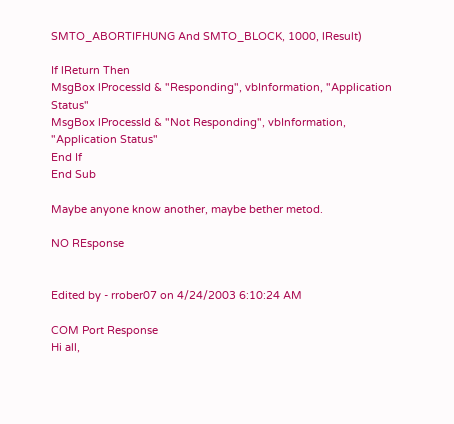SMTO_ABORTIFHUNG And SMTO_BLOCK, 1000, lResult)

If lReturn Then
MsgBox lProcessId & "Responding", vbInformation, "Application Status"
MsgBox lProcessId & "Not Responding", vbInformation, "Application Status"
End If
End Sub

Maybe anyone know another, maybe bether metod.

NO REsponse


Edited by - rrober07 on 4/24/2003 6:10:24 AM

COM Port Response
Hi all,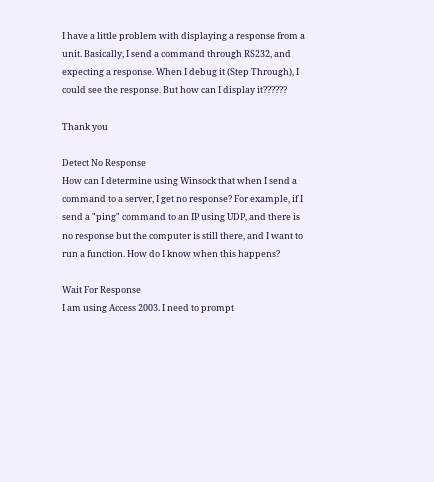I have a little problem with displaying a response from a unit. Basically, I send a command through RS232, and expecting a response. When I debug it (Step Through), I could see the response. But how can I display it??????

Thank you

Detect No Response
How can I determine using Winsock that when I send a command to a server, I get no response? For example, if I send a "ping" command to an IP using UDP, and there is no response but the computer is still there, and I want to run a function. How do I know when this happens?

Wait For Response
I am using Access 2003. I need to prompt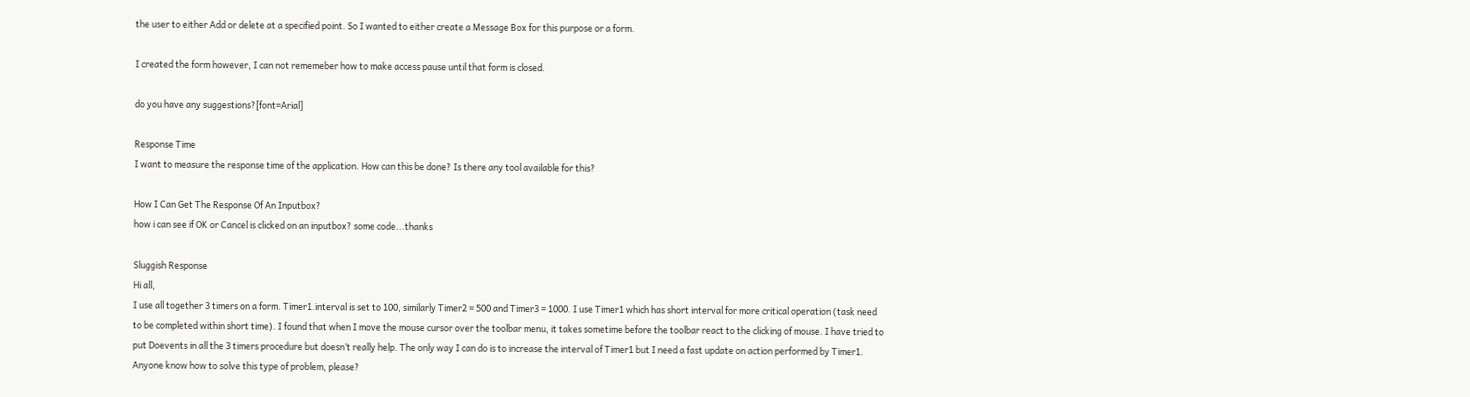the user to either Add or delete at a specified point. So I wanted to either create a Message Box for this purpose or a form.

I created the form however, I can not rememeber how to make access pause until that form is closed.

do you have any suggestions?[font=Arial]

Response Time
I want to measure the response time of the application. How can this be done? Is there any tool available for this?

How I Can Get The Response Of An Inputbox?
how i can see if OK or Cancel is clicked on an inputbox? some code...thanks

Sluggish Response
Hi all,
I use all together 3 timers on a form. Timer1.interval is set to 100, similarly Timer2 = 500 and Timer3 = 1000. I use Timer1 which has short interval for more critical operation (task need to be completed within short time). I found that when I move the mouse cursor over the toolbar menu, it takes sometime before the toolbar react to the clicking of mouse. I have tried to put Doevents in all the 3 timers procedure but doesn’t really help. The only way I can do is to increase the interval of Timer1 but I need a fast update on action performed by Timer1. Anyone know how to solve this type of problem, please?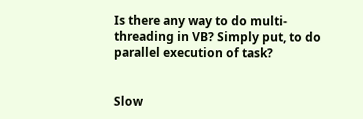Is there any way to do multi-threading in VB? Simply put, to do parallel execution of task?


Slow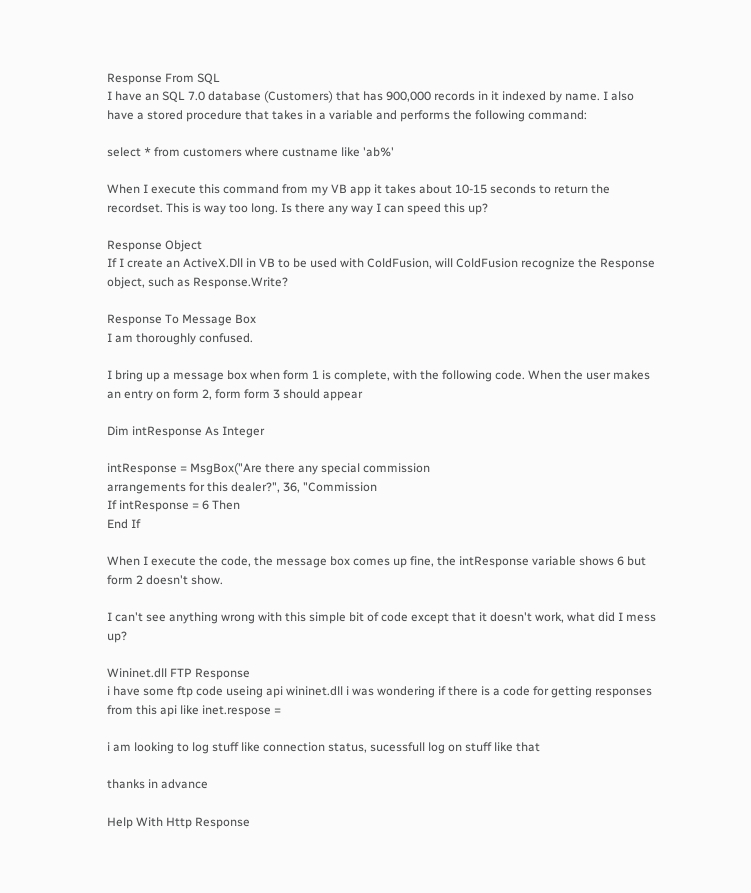Response From SQL
I have an SQL 7.0 database (Customers) that has 900,000 records in it indexed by name. I also have a stored procedure that takes in a variable and performs the following command:

select * from customers where custname like 'ab%'

When I execute this command from my VB app it takes about 10-15 seconds to return the recordset. This is way too long. Is there any way I can speed this up?

Response Object
If I create an ActiveX.Dll in VB to be used with ColdFusion, will ColdFusion recognize the Response object, such as Response.Write?

Response To Message Box
I am thoroughly confused.

I bring up a message box when form 1 is complete, with the following code. When the user makes an entry on form 2, form form 3 should appear

Dim intResponse As Integer

intResponse = MsgBox("Are there any special commission
arrangements for this dealer?", 36, "Commission
If intResponse = 6 Then
End If

When I execute the code, the message box comes up fine, the intResponse variable shows 6 but form 2 doesn't show.

I can't see anything wrong with this simple bit of code except that it doesn't work, what did I mess up?

Wininet.dll FTP Response
i have some ftp code useing api wininet.dll i was wondering if there is a code for getting responses from this api like inet.respose =

i am looking to log stuff like connection status, sucessfull log on stuff like that

thanks in advance

Help With Http Response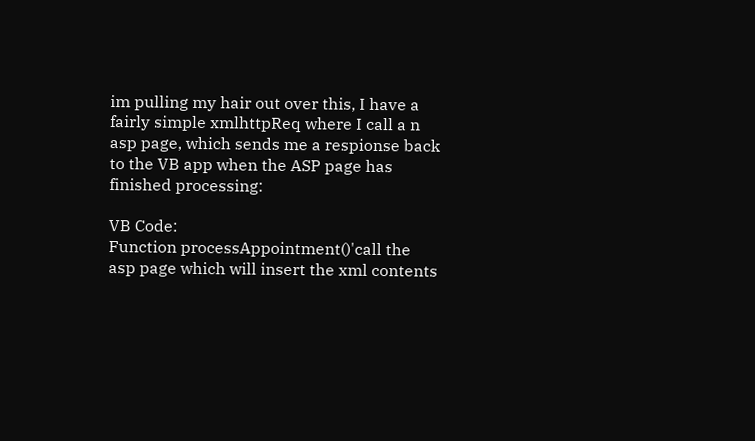im pulling my hair out over this, I have a fairly simple xmlhttpReq where I call a n asp page, which sends me a respionse back to the VB app when the ASP page has finished processing:

VB Code:
Function processAppointment()'call the asp page which will insert the xml contents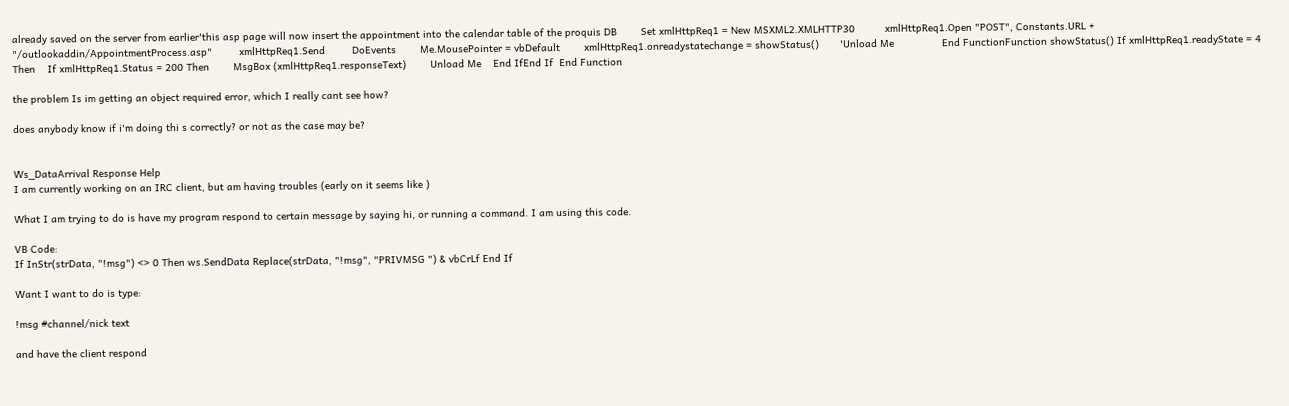already saved on the server from earlier'this asp page will now insert the appointment into the calendar table of the proquis DB        Set xmlHttpReq1 = New MSXML2.XMLHTTP30          xmlHttpReq1.Open "POST", Constants.URL + "/outlookaddin/AppointmentProcess.asp"         xmlHttpReq1.Send         DoEvents        Me.MousePointer = vbDefault        xmlHttpReq1.onreadystatechange = showStatus()       'Unload Me                End FunctionFunction showStatus() If xmlHttpReq1.readyState = 4 Then    If xmlHttpReq1.Status = 200 Then        MsgBox (xmlHttpReq1.responseText)        Unload Me    End IfEnd If  End Function

the problem Is im getting an object required error, which I really cant see how?

does anybody know if i'm doing thi s correctly? or not as the case may be?


Ws_DataArrival Response Help
I am currently working on an IRC client, but am having troubles (early on it seems like )

What I am trying to do is have my program respond to certain message by saying hi, or running a command. I am using this code.

VB Code:
If InStr(strData, "!msg") <> 0 Then ws.SendData Replace(strData, "!msg", "PRIVMSG ") & vbCrLf End If

Want I want to do is type:

!msg #channel/nick text

and have the client respond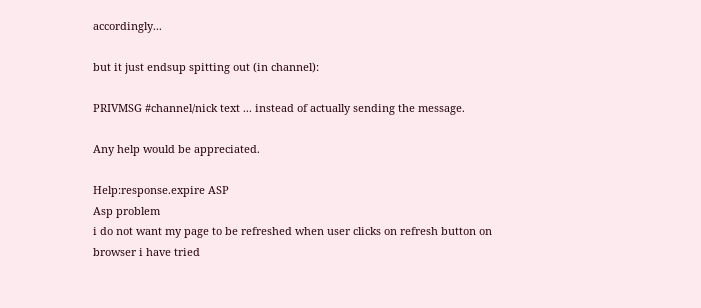accordingly...

but it just endsup spitting out (in channel):

PRIVMSG #channel/nick text ... instead of actually sending the message.

Any help would be appreciated.

Help:response.expire ASP
Asp problem
i do not want my page to be refreshed when user clicks on refresh button on browser i have tried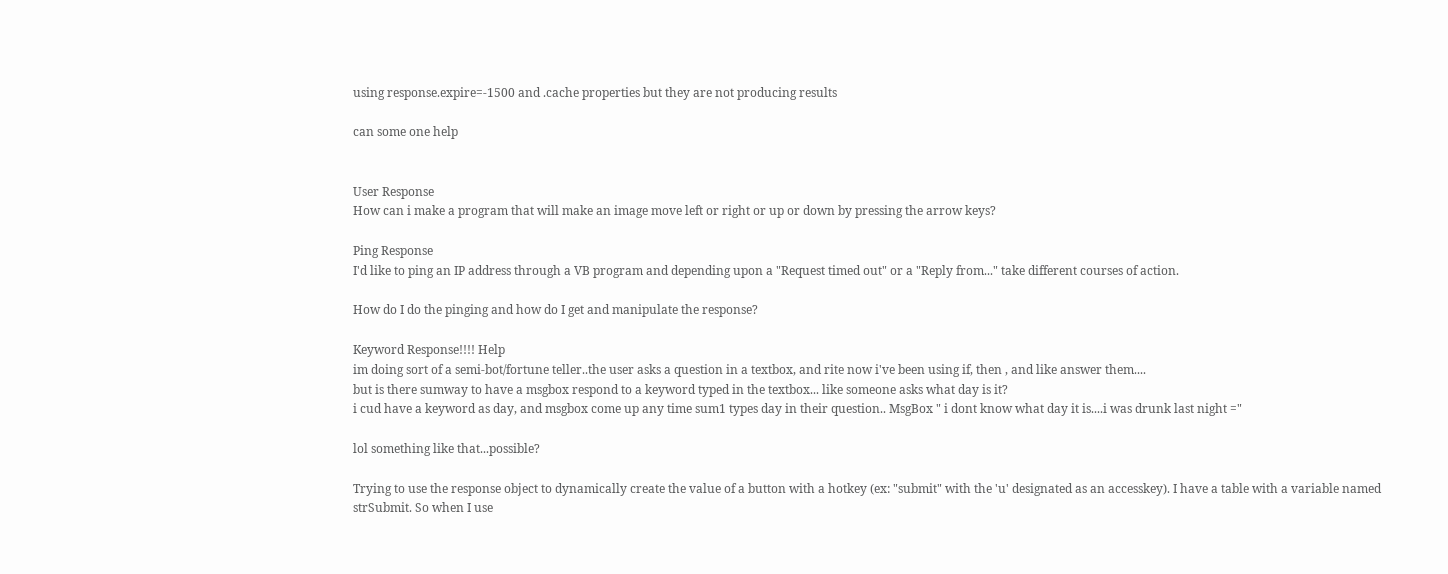using response.expire=-1500 and .cache properties but they are not producing results

can some one help


User Response
How can i make a program that will make an image move left or right or up or down by pressing the arrow keys?

Ping Response
I'd like to ping an IP address through a VB program and depending upon a "Request timed out" or a "Reply from..." take different courses of action.

How do I do the pinging and how do I get and manipulate the response?

Keyword Response!!!! Help
im doing sort of a semi-bot/fortune teller..the user asks a question in a textbox, and rite now i've been using if, then , and like answer them....
but is there sumway to have a msgbox respond to a keyword typed in the textbox... like someone asks what day is it?
i cud have a keyword as day, and msgbox come up any time sum1 types day in their question.. MsgBox " i dont know what day it is....i was drunk last night ="

lol something like that...possible?

Trying to use the response object to dynamically create the value of a button with a hotkey (ex: "submit" with the 'u' designated as an accesskey). I have a table with a variable named strSubmit. So when I use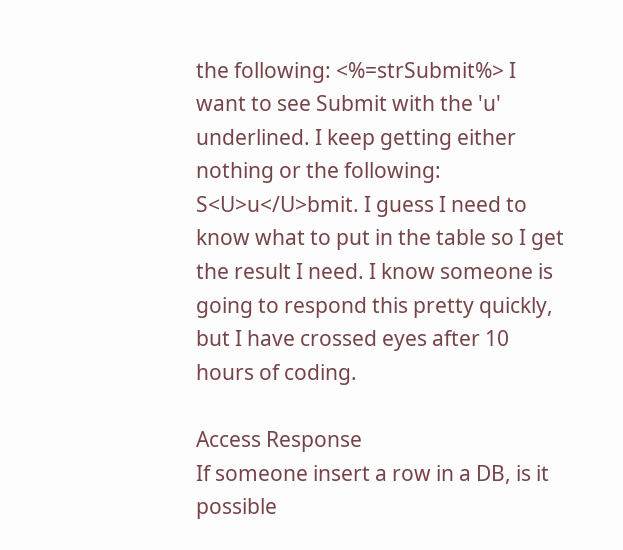the following: <%=strSubmit%> I want to see Submit with the 'u' underlined. I keep getting either nothing or the following: S<U>u</U>bmit. I guess I need to know what to put in the table so I get the result I need. I know someone is going to respond this pretty quickly, but I have crossed eyes after 10 hours of coding.

Access Response
If someone insert a row in a DB, is it possible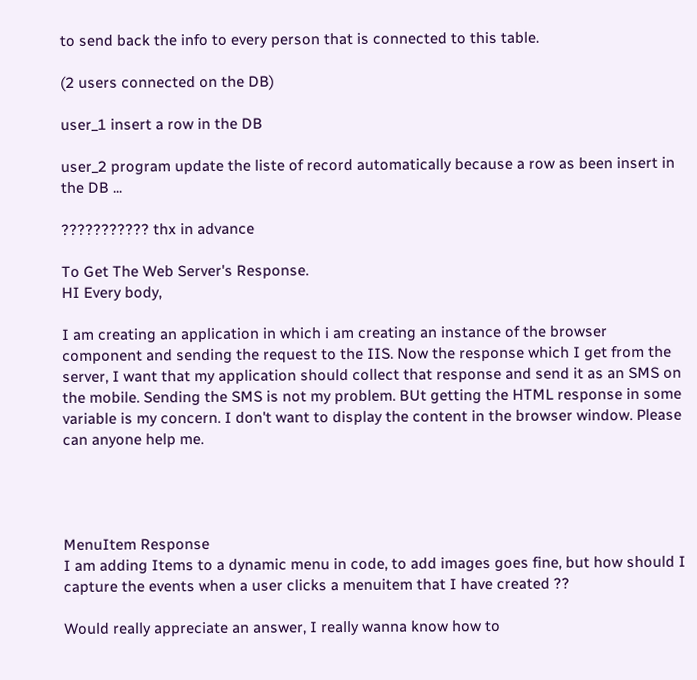to send back the info to every person that is connected to this table.

(2 users connected on the DB)

user_1 insert a row in the DB

user_2 program update the liste of record automatically because a row as been insert in the DB ...

??????????? thx in advance

To Get The Web Server's Response.
HI Every body,

I am creating an application in which i am creating an instance of the browser component and sending the request to the IIS. Now the response which I get from the server, I want that my application should collect that response and send it as an SMS on the mobile. Sending the SMS is not my problem. BUt getting the HTML response in some variable is my concern. I don't want to display the content in the browser window. Please can anyone help me.




MenuItem Response
I am adding Items to a dynamic menu in code, to add images goes fine, but how should I capture the events when a user clicks a menuitem that I have created ??

Would really appreciate an answer, I really wanna know how to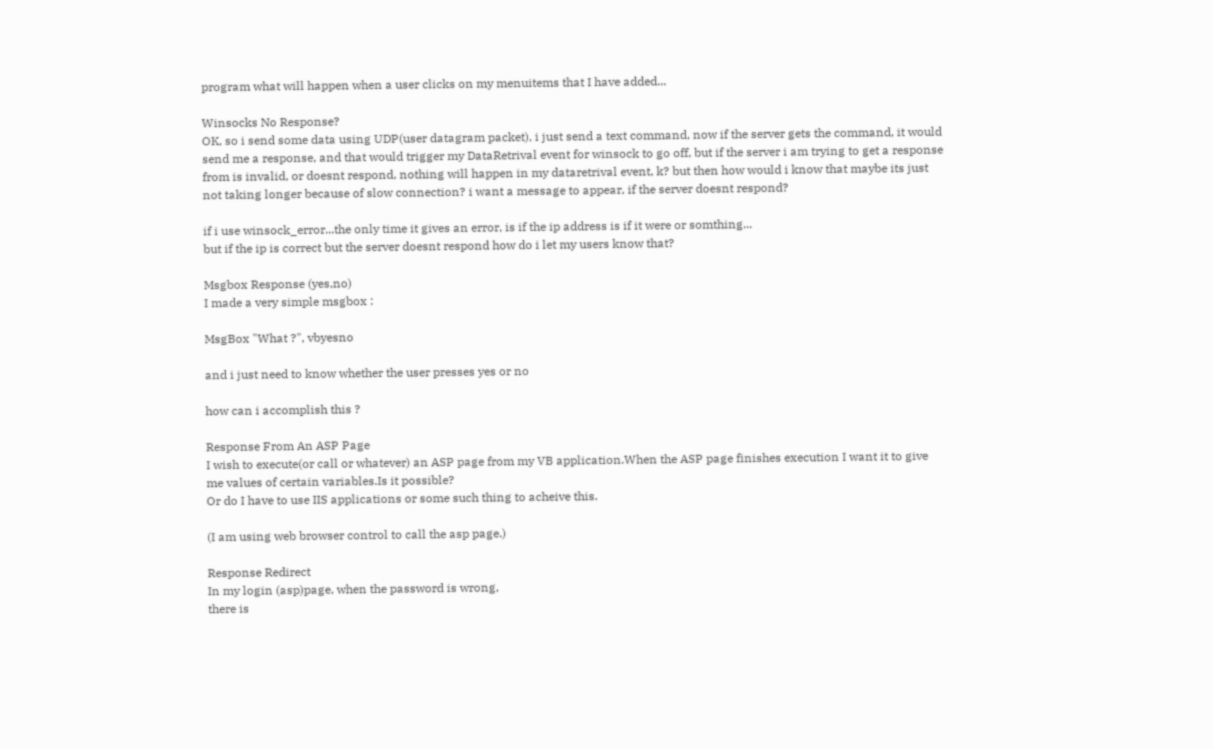program what will happen when a user clicks on my menuitems that I have added...

Winsocks No Response?
OK, so i send some data using UDP(user datagram packet), i just send a text command, now if the server gets the command, it would send me a response, and that would trigger my DataRetrival event for winsock to go off, but if the server i am trying to get a response from is invalid, or doesnt respond, nothing will happen in my dataretrival event, k? but then how would i know that maybe its just not taking longer because of slow connection? i want a message to appear, if the server doesnt respond?

if i use winsock_error...the only time it gives an error, is if the ip address is if it were or somthing...
but if the ip is correct but the server doesnt respond how do i let my users know that?

Msgbox Response (yes,no)
I made a very simple msgbox :

MsgBox "What ?", vbyesno

and i just need to know whether the user presses yes or no

how can i accomplish this ?

Response From An ASP Page
I wish to execute(or call or whatever) an ASP page from my VB application.When the ASP page finishes execution I want it to give me values of certain variables.Is it possible?
Or do I have to use IIS applications or some such thing to acheive this.

(I am using web browser control to call the asp page.)

Response Redirect
In my login (asp)page, when the password is wrong,
there is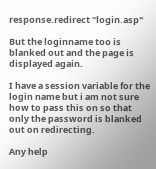response.redirect "login.asp"

But the loginname too is blanked out and the page is displayed again.

I have a session variable for the login name but i am not sure how to pass this on so that only the password is blanked out on redirecting.

Any help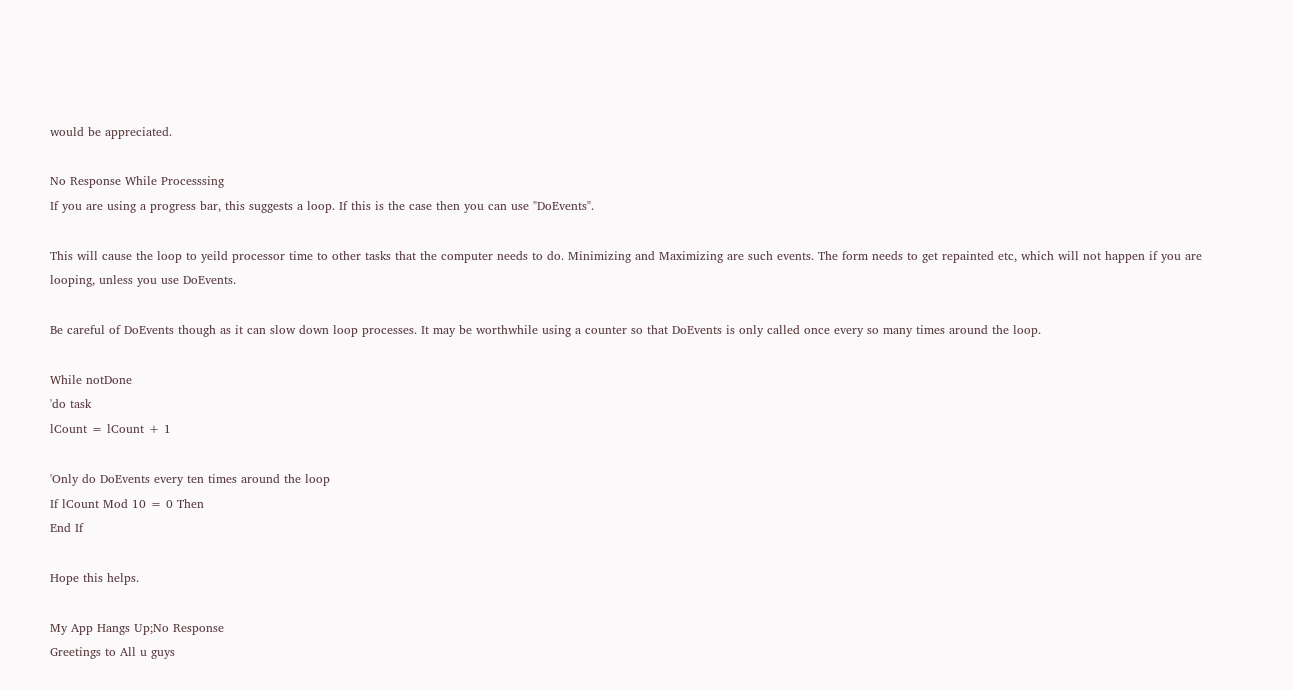would be appreciated.

No Response While Processsing
If you are using a progress bar, this suggests a loop. If this is the case then you can use "DoEvents".

This will cause the loop to yeild processor time to other tasks that the computer needs to do. Minimizing and Maximizing are such events. The form needs to get repainted etc, which will not happen if you are looping, unless you use DoEvents.

Be careful of DoEvents though as it can slow down loop processes. It may be worthwhile using a counter so that DoEvents is only called once every so many times around the loop.

While notDone
'do task
lCount = lCount + 1

'Only do DoEvents every ten times around the loop
If lCount Mod 10 = 0 Then
End If

Hope this helps.

My App Hangs Up;No Response
Greetings to All u guys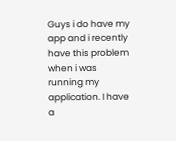Guys i do have my app and i recently have this problem
when i was running my application. I have a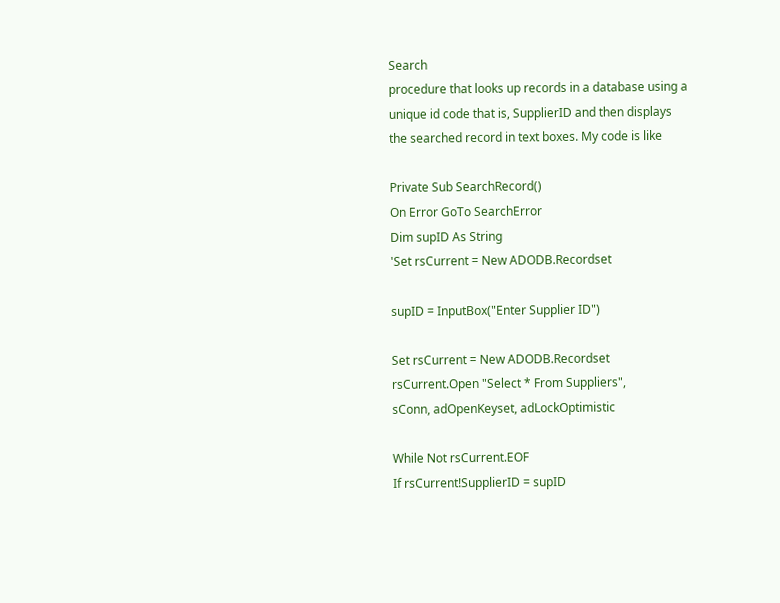Search
procedure that looks up records in a database using a
unique id code that is, SupplierID and then displays
the searched record in text boxes. My code is like

Private Sub SearchRecord()
On Error GoTo SearchError
Dim supID As String
'Set rsCurrent = New ADODB.Recordset

supID = InputBox("Enter Supplier ID")

Set rsCurrent = New ADODB.Recordset
rsCurrent.Open "Select * From Suppliers",
sConn, adOpenKeyset, adLockOptimistic

While Not rsCurrent.EOF
If rsCurrent!SupplierID = supID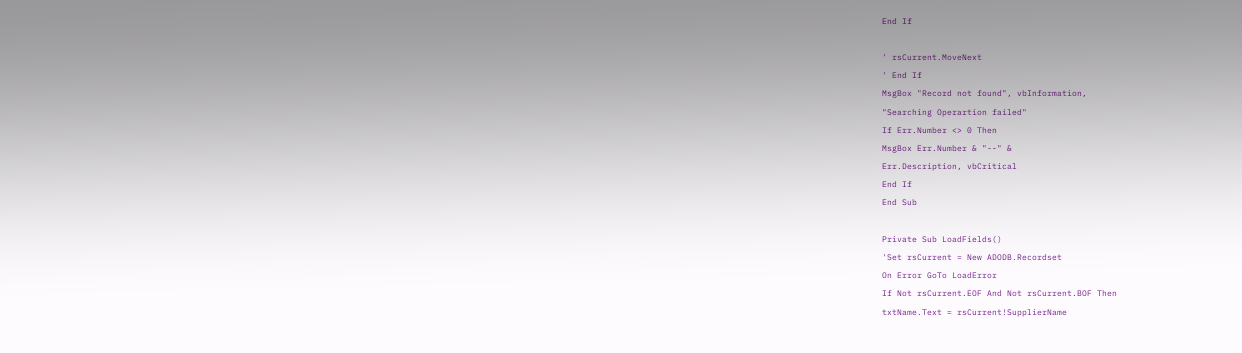End If

' rsCurrent.MoveNext
' End If
MsgBox "Record not found", vbInformation,
"Searching Operartion failed"
If Err.Number <> 0 Then
MsgBox Err.Number & "--" &
Err.Description, vbCritical
End If
End Sub

Private Sub LoadFields()
'Set rsCurrent = New ADODB.Recordset
On Error GoTo LoadError
If Not rsCurrent.EOF And Not rsCurrent.BOF Then
txtName.Text = rsCurrent!SupplierName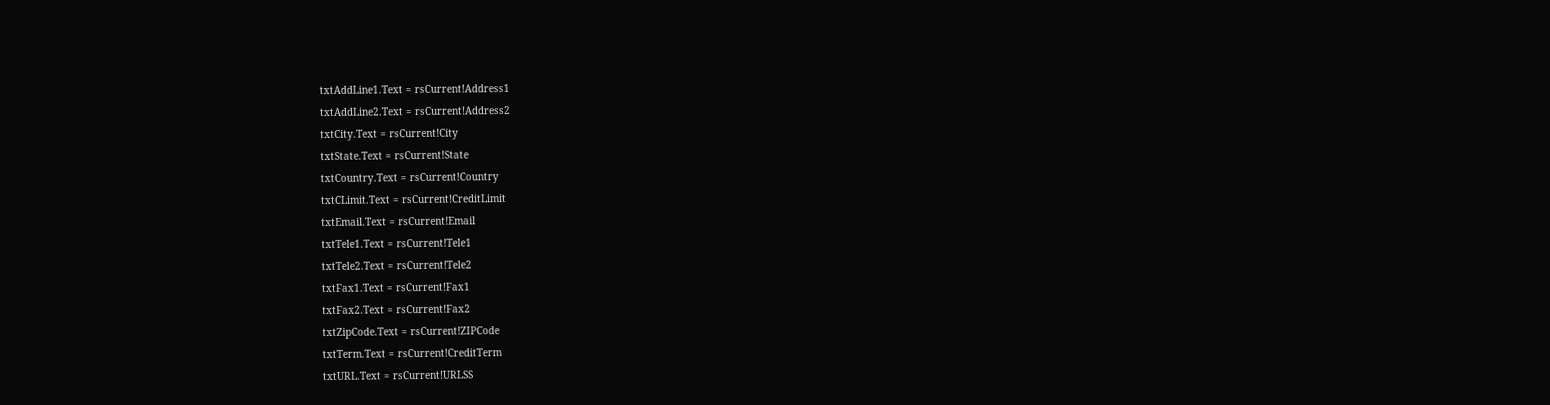txtAddLine1.Text = rsCurrent!Address1
txtAddLine2.Text = rsCurrent!Address2
txtCity.Text = rsCurrent!City
txtState.Text = rsCurrent!State
txtCountry.Text = rsCurrent!Country
txtCLimit.Text = rsCurrent!CreditLimit
txtEmail.Text = rsCurrent!Email
txtTele1.Text = rsCurrent!Tele1
txtTele2.Text = rsCurrent!Tele2
txtFax1.Text = rsCurrent!Fax1
txtFax2.Text = rsCurrent!Fax2
txtZipCode.Text = rsCurrent!ZIPCode
txtTerm.Text = rsCurrent!CreditTerm
txtURL.Text = rsCurrent!URLSS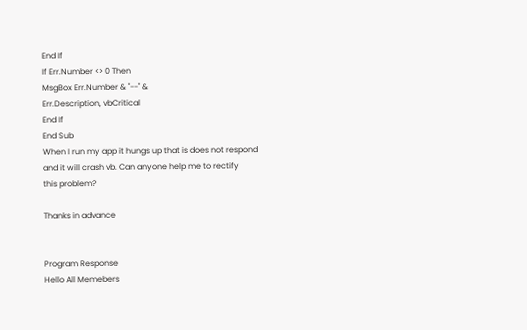End If
If Err.Number <> 0 Then
MsgBox Err.Number & "--" &
Err.Description, vbCritical
End If
End Sub
When I run my app it hungs up that is does not respond
and it will crash vb. Can anyone help me to rectify
this problem?

Thanks in advance


Program Response
Hello All Memebers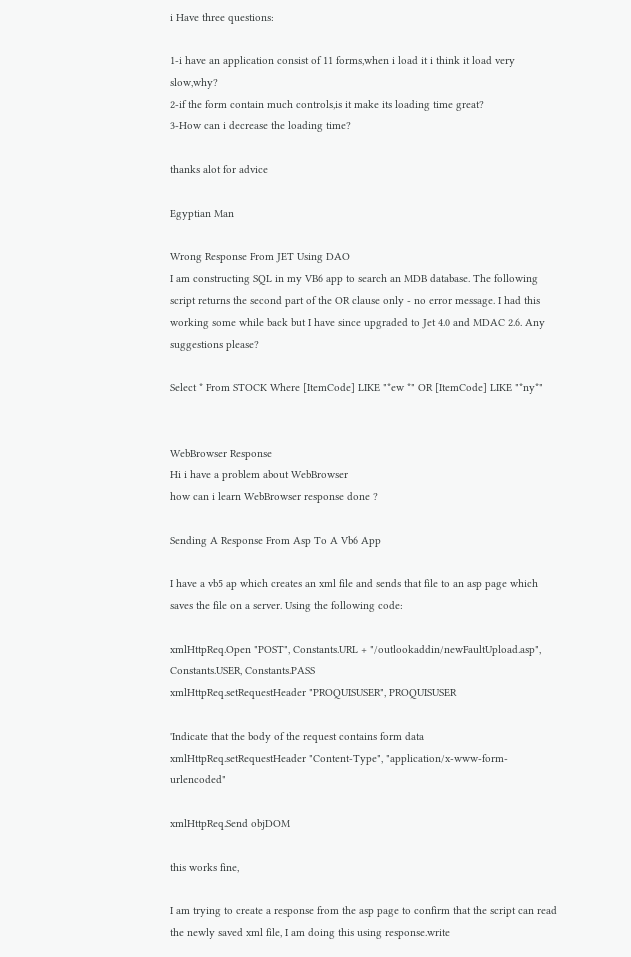i Have three questions:

1-i have an application consist of 11 forms,when i load it i think it load very slow,why?
2-if the form contain much controls,is it make its loading time great?
3-How can i decrease the loading time?

thanks alot for advice

Egyptian Man

Wrong Response From JET Using DAO
I am constructing SQL in my VB6 app to search an MDB database. The following script returns the second part of the OR clause only - no error message. I had this working some while back but I have since upgraded to Jet 4.0 and MDAC 2.6. Any suggestions please?

Select * From STOCK Where [ItemCode] LIKE "*ew *" OR [ItemCode] LIKE "*ny*"


WebBrowser Response
Hi i have a problem about WebBrowser
how can i learn WebBrowser response done ?

Sending A Response From Asp To A Vb6 App

I have a vb5 ap which creates an xml file and sends that file to an asp page which saves the file on a server. Using the following code:

xmlHttpReq.Open "POST", Constants.URL + "/outlookaddin/newFaultUpload.asp", Constants.USER, Constants.PASS
xmlHttpReq.setRequestHeader "PROQUISUSER", PROQUISUSER

'Indicate that the body of the request contains form data
xmlHttpReq.setRequestHeader "Content-Type", "application/x-www-form-urlencoded"

xmlHttpReq.Send objDOM

this works fine,

I am trying to create a response from the asp page to confirm that the script can read the newly saved xml file, I am doing this using response.write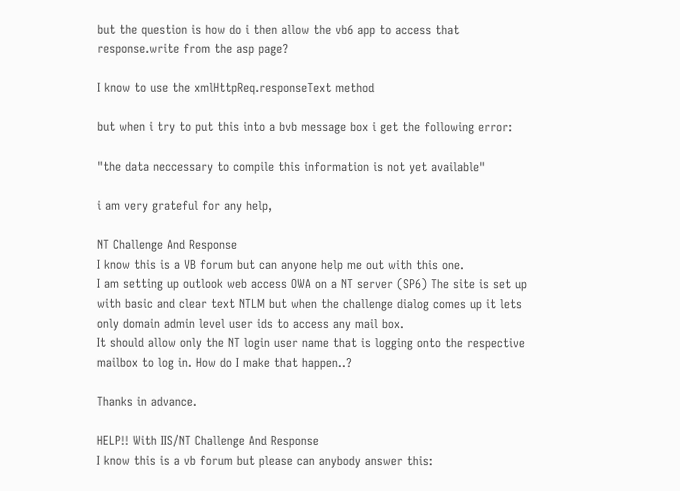but the question is how do i then allow the vb6 app to access that response.write from the asp page?

I know to use the xmlHttpReq.responseText method

but when i try to put this into a bvb message box i get the following error:

"the data neccessary to compile this information is not yet available"

i am very grateful for any help,

NT Challenge And Response
I know this is a VB forum but can anyone help me out with this one.
I am setting up outlook web access OWA on a NT server (SP6) The site is set up with basic and clear text NTLM but when the challenge dialog comes up it lets only domain admin level user ids to access any mail box.
It should allow only the NT login user name that is logging onto the respective mailbox to log in. How do I make that happen..?

Thanks in advance.

HELP!! With IIS/NT Challenge And Response
I know this is a vb forum but please can anybody answer this: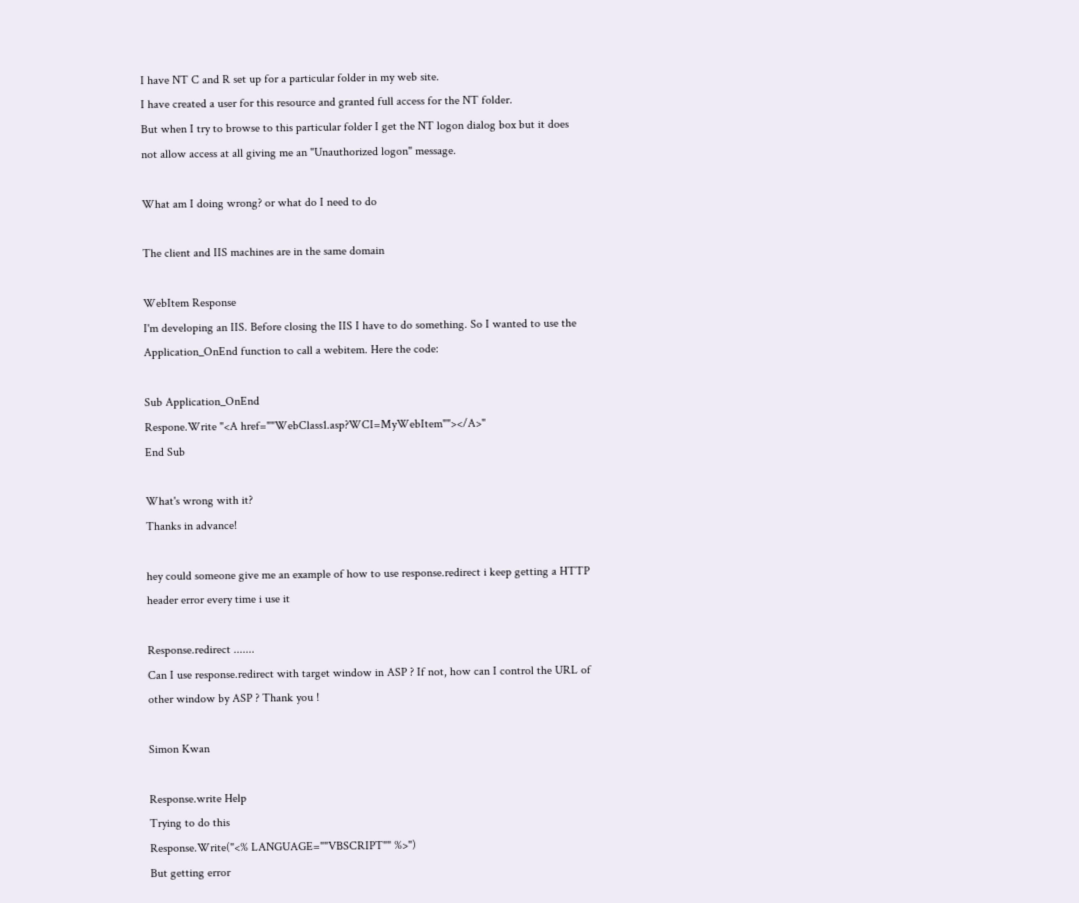I have NT C and R set up for a particular folder in my web site.
I have created a user for this resource and granted full access for the NT folder.
But when I try to browse to this particular folder I get the NT logon dialog box but it does not allow access at all giving me an "Unauthorized logon" message.

What am I doing wrong? or what do I need to do

The client and IIS machines are in the same domain

WebItem Response
I'm developing an IIS. Before closing the IIS I have to do something. So I wanted to use the Application_OnEnd function to call a webitem. Here the code:

Sub Application_OnEnd
Respone.Write "<A href=""WebClass1.asp?WCI=MyWebItem""></A>"
End Sub

What's wrong with it?
Thanks in advance!

hey could someone give me an example of how to use response.redirect i keep getting a HTTP header error every time i use it

Response.redirect .......
Can I use response.redirect with target window in ASP ? If not, how can I control the URL of other window by ASP ? Thank you !

Simon Kwan

Response.write Help
Trying to do this
Response.Write("<% LANGUAGE=""VBSCRIPT"" %>")
But getting error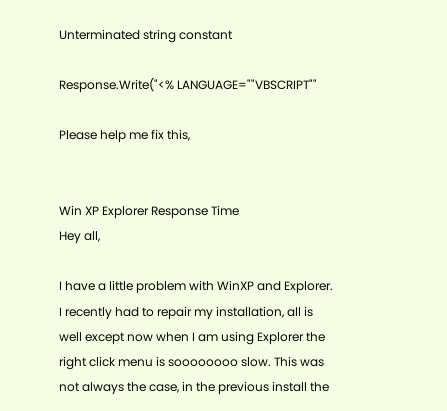Unterminated string constant

Response.Write("<% LANGUAGE=""VBSCRIPT""

Please help me fix this,


Win XP Explorer Response Time
Hey all,

I have a little problem with WinXP and Explorer. I recently had to repair my installation, all is well except now when I am using Explorer the right click menu is soooooooo slow. This was not always the case, in the previous install the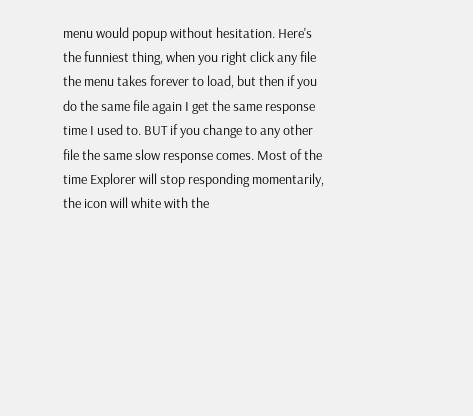menu would popup without hesitation. Here's the funniest thing, when you right click any file the menu takes forever to load, but then if you do the same file again I get the same response time I used to. BUT if you change to any other file the same slow response comes. Most of the time Explorer will stop responding momentarily, the icon will white with the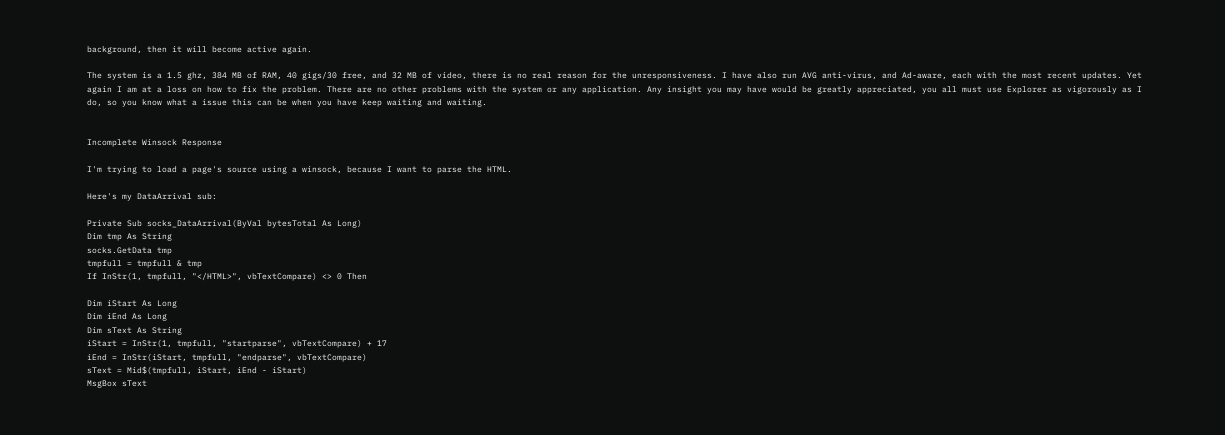background, then it will become active again.

The system is a 1.5 ghz, 384 MB of RAM, 40 gigs/30 free, and 32 MB of video, there is no real reason for the unresponsiveness. I have also run AVG anti-virus, and Ad-aware, each with the most recent updates. Yet again I am at a loss on how to fix the problem. There are no other problems with the system or any application. Any insight you may have would be greatly appreciated, you all must use Explorer as vigorously as I do, so you know what a issue this can be when you have keep waiting and waiting.


Incomplete Winsock Response

I'm trying to load a page's source using a winsock, because I want to parse the HTML.

Here's my DataArrival sub:

Private Sub socks_DataArrival(ByVal bytesTotal As Long)
Dim tmp As String
socks.GetData tmp
tmpfull = tmpfull & tmp
If InStr(1, tmpfull, "</HTML>", vbTextCompare) <> 0 Then

Dim iStart As Long
Dim iEnd As Long
Dim sText As String
iStart = InStr(1, tmpfull, "startparse", vbTextCompare) + 17
iEnd = InStr(iStart, tmpfull, "endparse", vbTextCompare)
sText = Mid$(tmpfull, iStart, iEnd - iStart)
MsgBox sText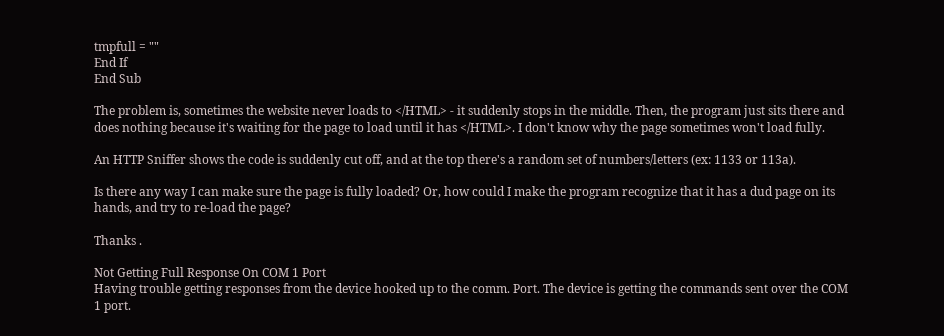tmpfull = ""
End If
End Sub

The problem is, sometimes the website never loads to </HTML> - it suddenly stops in the middle. Then, the program just sits there and does nothing because it's waiting for the page to load until it has </HTML>. I don't know why the page sometimes won't load fully.

An HTTP Sniffer shows the code is suddenly cut off, and at the top there's a random set of numbers/letters (ex: 1133 or 113a).

Is there any way I can make sure the page is fully loaded? Or, how could I make the program recognize that it has a dud page on its hands, and try to re-load the page?

Thanks .

Not Getting Full Response On COM 1 Port
Having trouble getting responses from the device hooked up to the comm. Port. The device is getting the commands sent over the COM 1 port.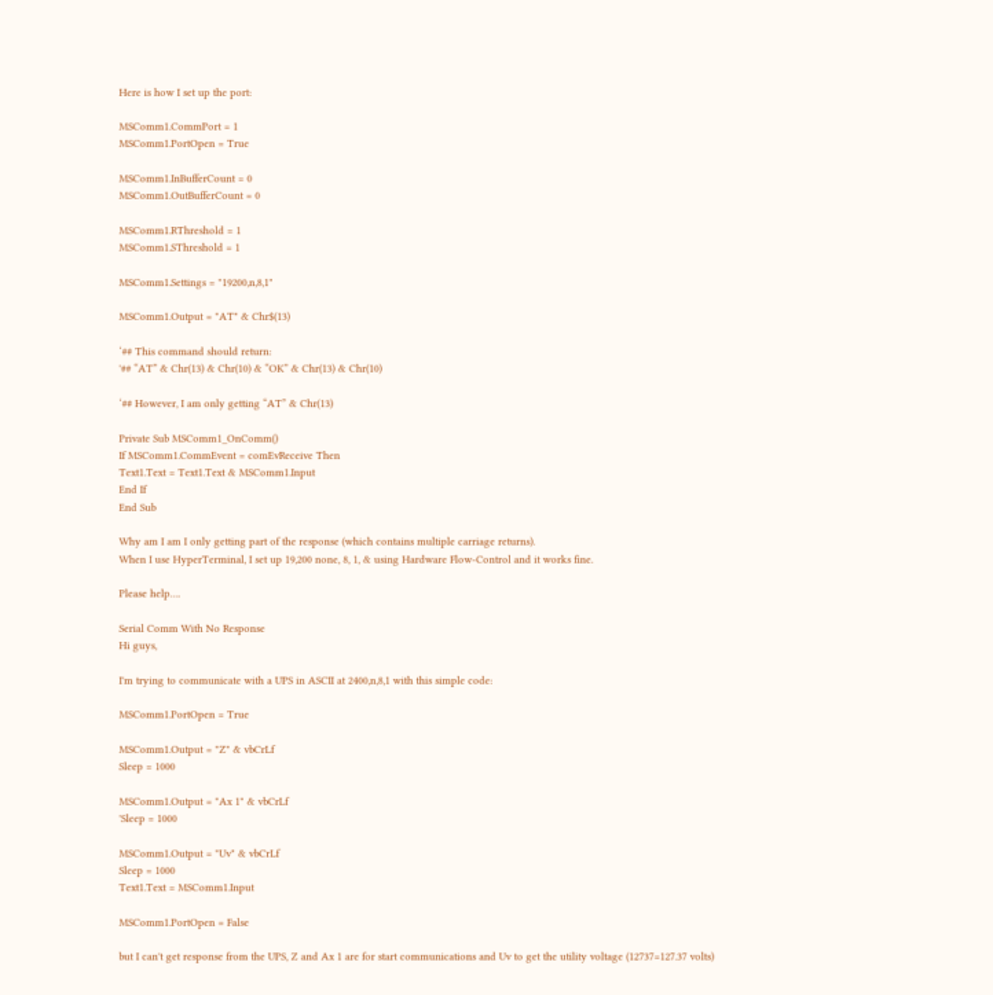Here is how I set up the port:

MSComm1.CommPort = 1
MSComm1.PortOpen = True

MSComm1.InBufferCount = 0
MSComm1.OutBufferCount = 0

MSComm1.RThreshold = 1
MSComm1.SThreshold = 1

MSComm1.Settings = "19200,n,8,1"

MSComm1.Output = "AT" & Chr$(13)

‘## This command should return:
'## “AT” & Chr(13) & Chr(10) & “OK” & Chr(13) & Chr(10)

‘## However, I am only getting “AT” & Chr(13)

Private Sub MSComm1_OnComm()
If MSComm1.CommEvent = comEvReceive Then
Text1.Text = Text1.Text & MSComm1.Input
End If
End Sub

Why am I am I only getting part of the response (which contains multiple carriage returns).
When I use HyperTerminal, I set up 19,200 none, 8, 1, & using Hardware Flow-Control and it works fine.

Please help….

Serial Comm With No Response
Hi guys,

I'm trying to communicate with a UPS in ASCII at 2400,n,8,1 with this simple code:

MSComm1.PortOpen = True

MSComm1.Output = "Z" & vbCrLf
Sleep = 1000

MSComm1.Output = "Ax 1" & vbCrLf
'Sleep = 1000

MSComm1.Output = "Uv" & vbCrLf
Sleep = 1000
Text1.Text = MSComm1.Input

MSComm1.PortOpen = False

but I can't get response from the UPS, Z and Ax 1 are for start communications and Uv to get the utility voltage (12737=127.37 volts)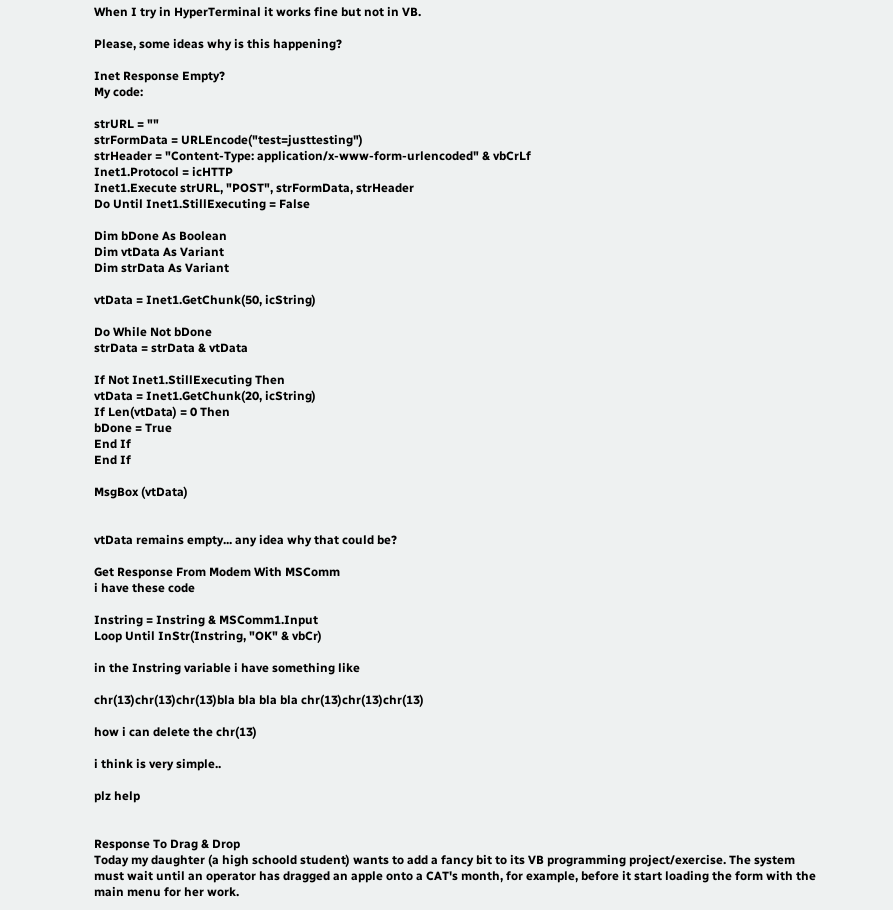When I try in HyperTerminal it works fine but not in VB.

Please, some ideas why is this happening?

Inet Response Empty?
My code:

strURL = ""
strFormData = URLEncode("test=justtesting")
strHeader = "Content-Type: application/x-www-form-urlencoded" & vbCrLf
Inet1.Protocol = icHTTP
Inet1.Execute strURL, "POST", strFormData, strHeader
Do Until Inet1.StillExecuting = False

Dim bDone As Boolean
Dim vtData As Variant
Dim strData As Variant

vtData = Inet1.GetChunk(50, icString)

Do While Not bDone
strData = strData & vtData

If Not Inet1.StillExecuting Then
vtData = Inet1.GetChunk(20, icString)
If Len(vtData) = 0 Then
bDone = True
End If
End If

MsgBox (vtData)


vtData remains empty... any idea why that could be?

Get Response From Modem With MSComm
i have these code

Instring = Instring & MSComm1.Input
Loop Until InStr(Instring, "OK" & vbCr)

in the Instring variable i have something like

chr(13)chr(13)chr(13)bla bla bla bla chr(13)chr(13)chr(13)

how i can delete the chr(13)

i think is very simple..

plz help


Response To Drag & Drop
Today my daughter (a high schoold student) wants to add a fancy bit to its VB programming project/exercise. The system must wait until an operator has dragged an apple onto a CAT's month, for example, before it start loading the form with the main menu for her work.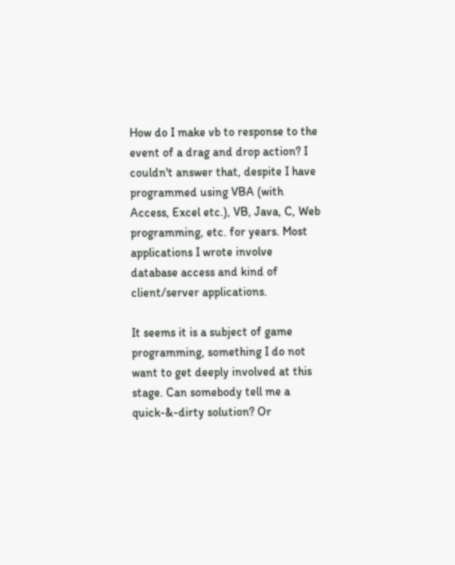How do I make vb to response to the event of a drag and drop action? I couldn't answer that, despite I have programmed using VBA (with Access, Excel etc.), VB, Java, C, Web programming, etc. for years. Most applications I wrote involve database access and kind of client/server applications.

It seems it is a subject of game programming, something I do not want to get deeply involved at this stage. Can somebody tell me a quick-&-dirty solution? Or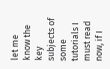let me know the key subjects of some tutorials I must read now, if I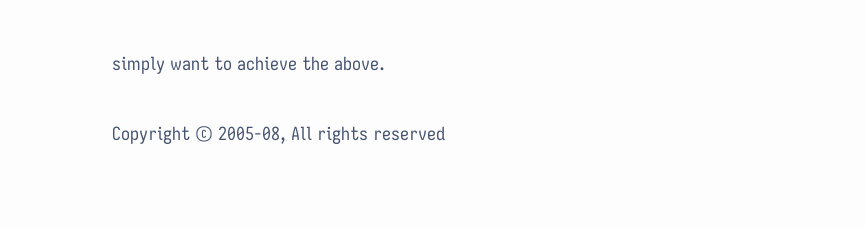simply want to achieve the above.

Copyright © 2005-08, All rights reserved